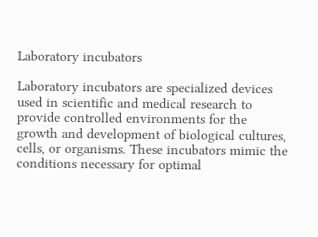Laboratory incubators

Laboratory incubators are specialized devices used in scientific and medical research to provide controlled environments for the growth and development of biological cultures, cells, or organisms. These incubators mimic the conditions necessary for optimal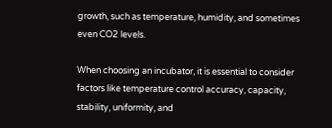growth, such as temperature, humidity, and sometimes even CO2 levels.

When choosing an incubator, it is essential to consider factors like temperature control accuracy, capacity, stability, uniformity, and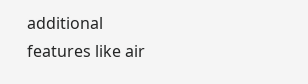additional features like air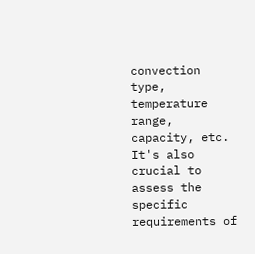convection type, temperature range, capacity, etc. It's also crucial to assess the specific requirements of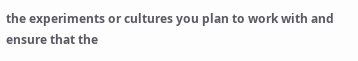the experiments or cultures you plan to work with and ensure that the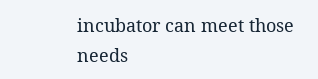incubator can meet those needs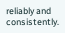reliably and consistently.